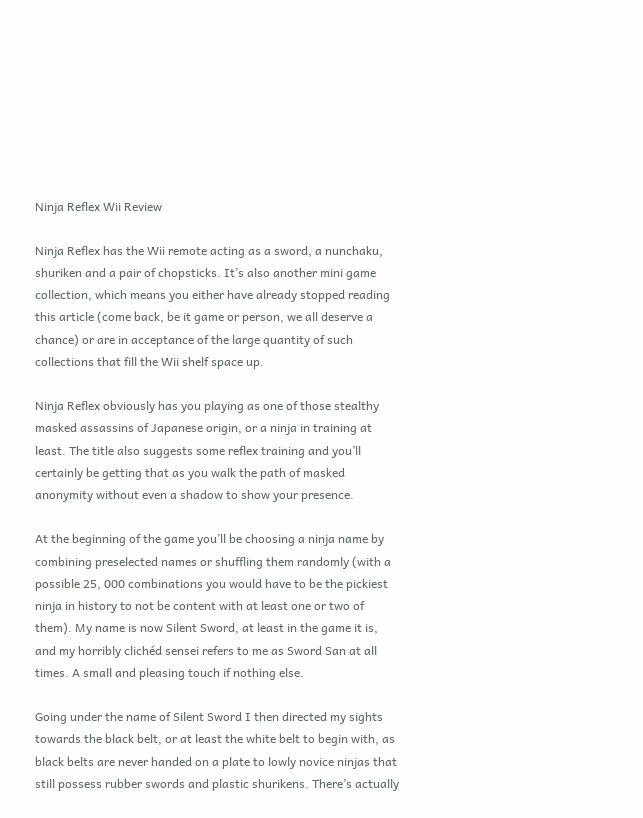Ninja Reflex Wii Review

Ninja Reflex has the Wii remote acting as a sword, a nunchaku, shuriken and a pair of chopsticks. It’s also another mini game collection, which means you either have already stopped reading this article (come back, be it game or person, we all deserve a chance) or are in acceptance of the large quantity of such collections that fill the Wii shelf space up.

Ninja Reflex obviously has you playing as one of those stealthy masked assassins of Japanese origin, or a ninja in training at least. The title also suggests some reflex training and you’ll certainly be getting that as you walk the path of masked anonymity without even a shadow to show your presence.

At the beginning of the game you’ll be choosing a ninja name by combining preselected names or shuffling them randomly (with a possible 25, 000 combinations you would have to be the pickiest ninja in history to not be content with at least one or two of them). My name is now Silent Sword, at least in the game it is, and my horribly clichéd sensei refers to me as Sword San at all times. A small and pleasing touch if nothing else.

Going under the name of Silent Sword I then directed my sights towards the black belt, or at least the white belt to begin with, as black belts are never handed on a plate to lowly novice ninjas that still possess rubber swords and plastic shurikens. There’s actually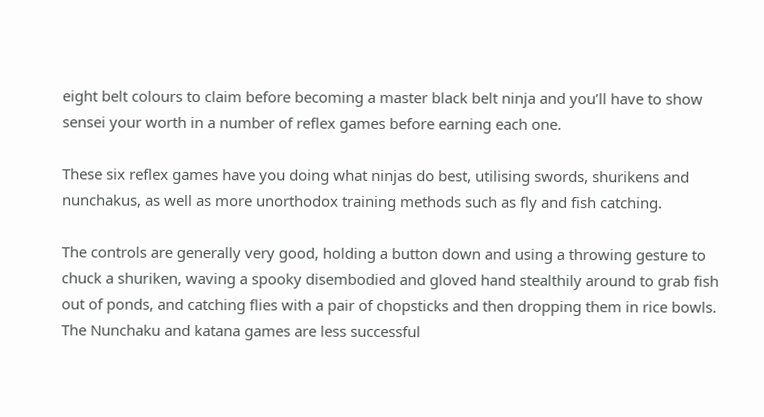eight belt colours to claim before becoming a master black belt ninja and you’ll have to show sensei your worth in a number of reflex games before earning each one.

These six reflex games have you doing what ninjas do best, utilising swords, shurikens and nunchakus, as well as more unorthodox training methods such as fly and fish catching.

The controls are generally very good, holding a button down and using a throwing gesture to chuck a shuriken, waving a spooky disembodied and gloved hand stealthily around to grab fish out of ponds, and catching flies with a pair of chopsticks and then dropping them in rice bowls. The Nunchaku and katana games are less successful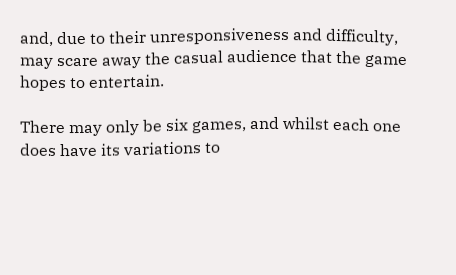and, due to their unresponsiveness and difficulty, may scare away the casual audience that the game hopes to entertain.

There may only be six games, and whilst each one does have its variations to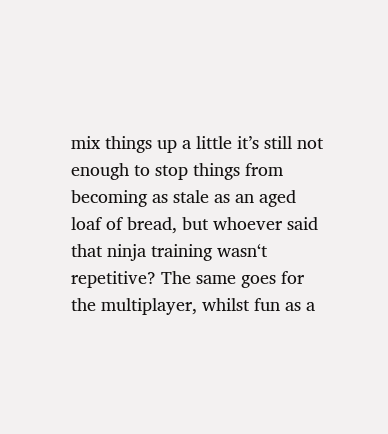mix things up a little it’s still not enough to stop things from becoming as stale as an aged loaf of bread, but whoever said that ninja training wasn‘t repetitive? The same goes for the multiplayer, whilst fun as a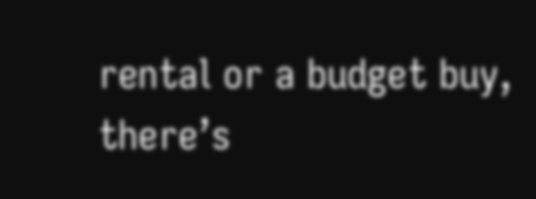rental or a budget buy, there’s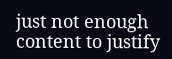just not enough content to justify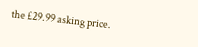the £29.99 asking price.